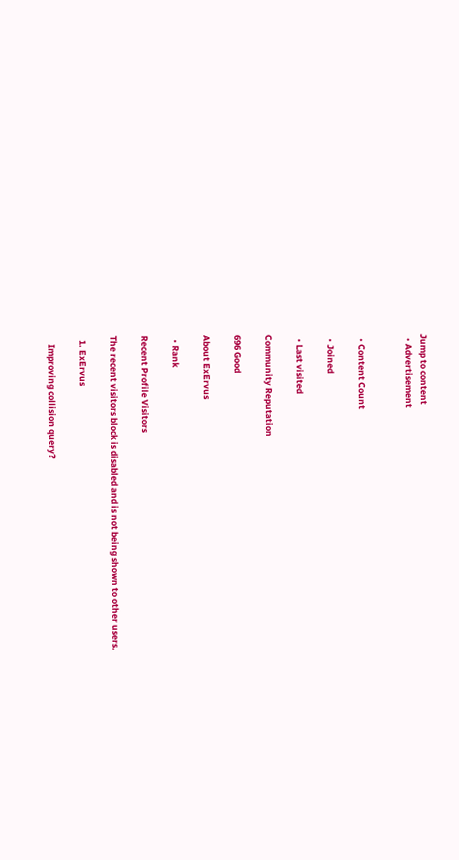Jump to content
  • Advertisement


  • Content Count

  • Joined

  • Last visited

Community Reputation

696 Good

About ExErvus

  • Rank

Recent Profile Visitors

The recent visitors block is disabled and is not being shown to other users.

  1. ExErvus

    Improving collision query?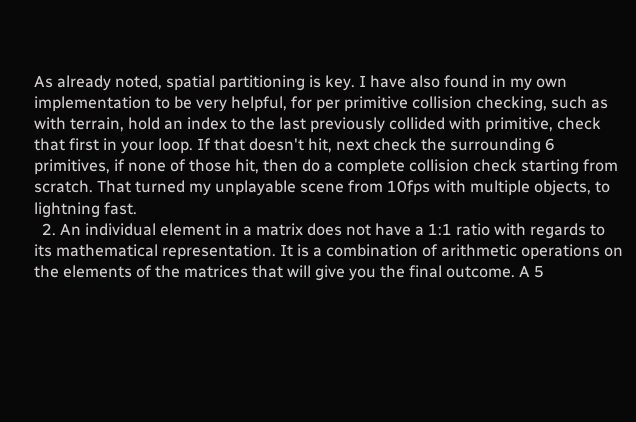As already noted, spatial partitioning is key. I have also found in my own implementation to be very helpful, for per primitive collision checking, such as with terrain, hold an index to the last previously collided with primitive, check that first in your loop. If that doesn't hit, next check the surrounding 6 primitives, if none of those hit, then do a complete collision check starting from scratch. That turned my unplayable scene from 10fps with multiple objects, to lightning fast.
  2. An individual element in a matrix does not have a 1:1 ratio with regards to its mathematical representation. It is a combination of arithmetic operations on the elements of the matrices that will give you the final outcome. A 5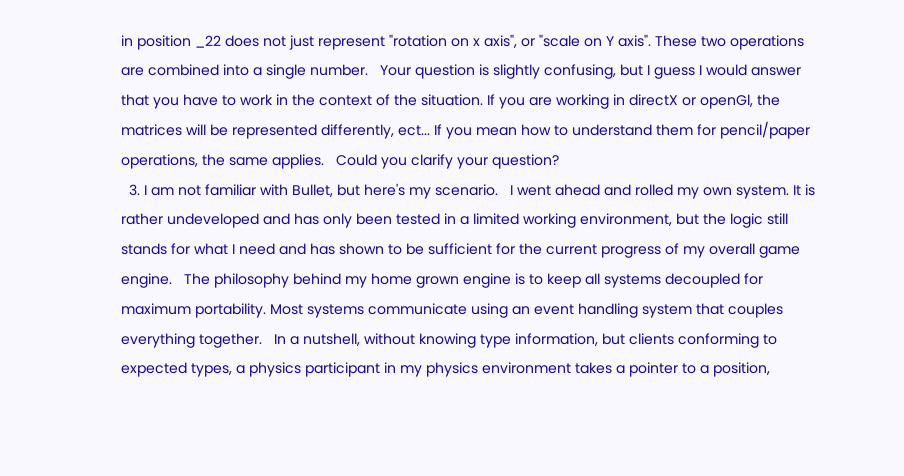in position _22 does not just represent "rotation on x axis", or "scale on Y axis". These two operations are combined into a single number.   Your question is slightly confusing, but I guess I would answer that you have to work in the context of the situation. If you are working in directX or openGl, the matrices will be represented differently, ect... If you mean how to understand them for pencil/paper operations, the same applies.   Could you clarify your question?
  3. I am not familiar with Bullet, but here's my scenario.   I went ahead and rolled my own system. It is rather undeveloped and has only been tested in a limited working environment, but the logic still stands for what I need and has shown to be sufficient for the current progress of my overall game engine.   The philosophy behind my home grown engine is to keep all systems decoupled for maximum portability. Most systems communicate using an event handling system that couples everything together.   In a nutshell, without knowing type information, but clients conforming to expected types, a physics participant in my physics environment takes a pointer to a position,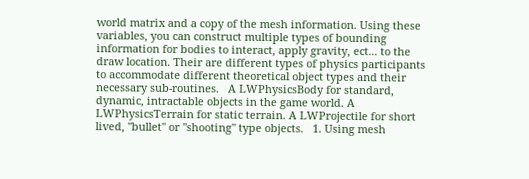world matrix and a copy of the mesh information. Using these variables, you can construct multiple types of bounding information for bodies to interact, apply gravity, ect... to the draw location. Their are different types of physics participants to accommodate different theoretical object types and their necessary sub-routines.   A LWPhysicsBody for standard, dynamic, intractable objects in the game world. A LWPhysicsTerrain for static terrain. A LWProjectile for short lived, "bullet" or "shooting" type objects.   1. Using mesh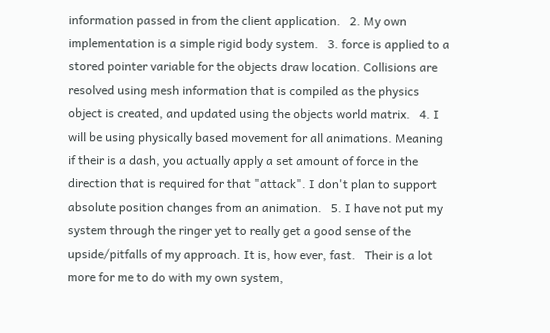information passed in from the client application.   2. My own implementation is a simple rigid body system.   3. force is applied to a stored pointer variable for the objects draw location. Collisions are resolved using mesh information that is compiled as the physics object is created, and updated using the objects world matrix.   4. I will be using physically based movement for all animations. Meaning if their is a dash, you actually apply a set amount of force in the direction that is required for that "attack". I don't plan to support absolute position changes from an animation.   5. I have not put my system through the ringer yet to really get a good sense of the upside/pitfalls of my approach. It is, how ever, fast.   Their is a lot more for me to do with my own system,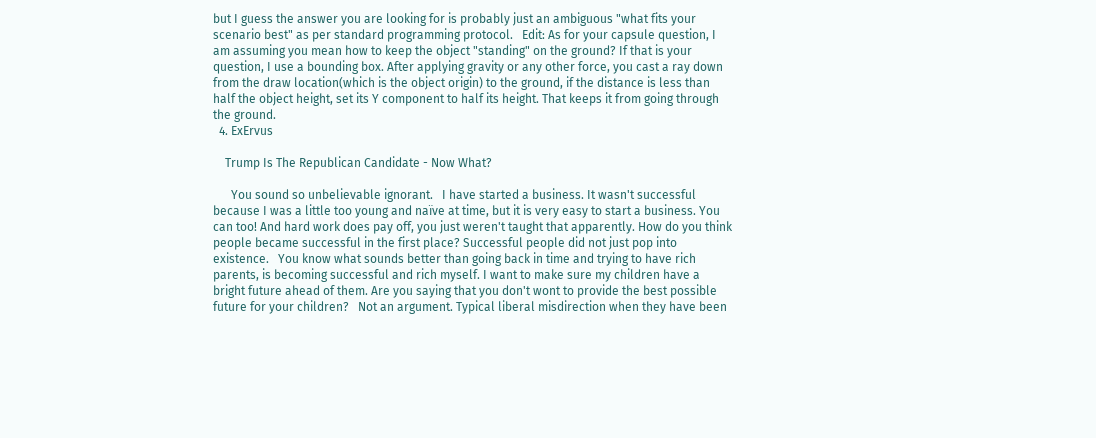but I guess the answer you are looking for is probably just an ambiguous "what fits your scenario best" as per standard programming protocol.   Edit: As for your capsule question, I am assuming you mean how to keep the object "standing" on the ground? If that is your question, I use a bounding box. After applying gravity or any other force, you cast a ray down from the draw location(which is the object origin) to the ground, if the distance is less than half the object height, set its Y component to half its height. That keeps it from going through the ground.
  4. ExErvus

    Trump Is The Republican Candidate - Now What?

      You sound so unbelievable ignorant.   I have started a business. It wasn't successful because I was a little too young and naïve at time, but it is very easy to start a business. You can too! And hard work does pay off, you just weren't taught that apparently. How do you think people became successful in the first place? Successful people did not just pop into existence.   You know what sounds better than going back in time and trying to have rich parents, is becoming successful and rich myself. I want to make sure my children have a bright future ahead of them. Are you saying that you don't wont to provide the best possible future for your children?   Not an argument. Typical liberal misdirection when they have been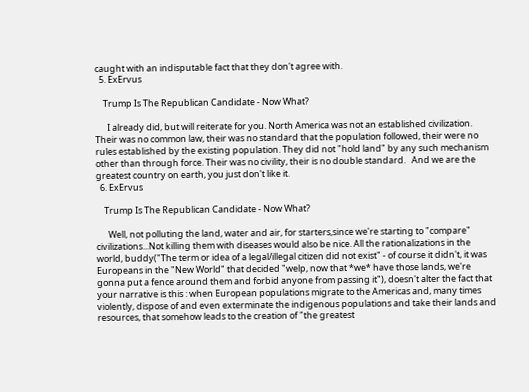caught with an indisputable fact that they don't agree with.
  5. ExErvus

    Trump Is The Republican Candidate - Now What?

      I already did, but will reiterate for you. North America was not an established civilization. Their was no common law, their was no standard that the population followed, their were no rules established by the existing population. They did not "hold land" by any such mechanism other than through force. Their was no civility, their is no double standard.   And we are the greatest country on earth, you just don't like it.
  6. ExErvus

    Trump Is The Republican Candidate - Now What?

      Well, not polluting the land, water and air, for starters,since we're starting to "compare" civilizations...Not killing them with diseases would also be nice. All the rationalizations in the world, buddy("The term or idea of a legal/illegal citizen did not exist" - of course it didn't, it was Europeans in the "New World" that decided "welp, now that *we* have those lands, we're gonna put a fence around them and forbid anyone from passing it"), doesn't alter the fact that your narrative is this : when European populations migrate to the Americas and, many times violently, dispose of and even exterminate the indigenous populations and take their lands and resources, that somehow leads to the creation of "the greatest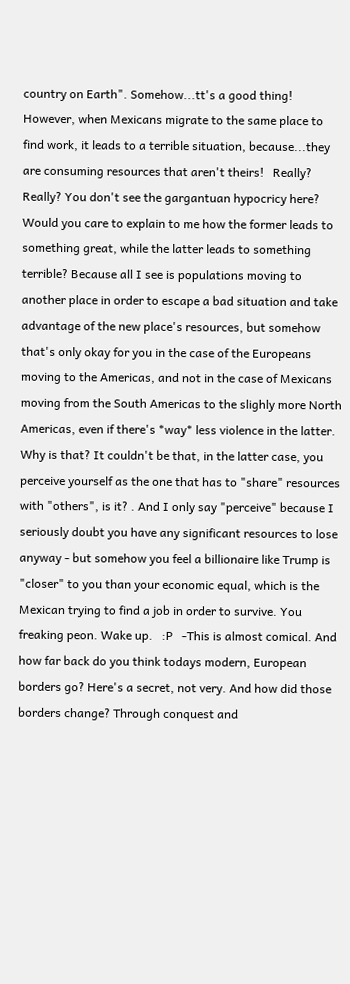country on Earth". Somehow...tt's a good thing! However, when Mexicans migrate to the same place to find work, it leads to a terrible situation, because...they are consuming resources that aren't theirs!   Really? Really? You don't see the gargantuan hypocricy here? Would you care to explain to me how the former leads to something great, while the latter leads to something terrible? Because all I see is populations moving to another place in order to escape a bad situation and take advantage of the new place's resources, but somehow that's only okay for you in the case of the Europeans moving to the Americas, and not in the case of Mexicans moving from the South Americas to the slighly more North Americas, even if there's *way* less violence in the latter. Why is that? It couldn't be that, in the latter case, you perceive yourself as the one that has to "share" resources with "others", is it? . And I only say "perceive" because I seriously doubt you have any significant resources to lose anyway - but somehow you feel a billionaire like Trump is "closer" to you than your economic equal, which is the Mexican trying to find a job in order to survive. You freaking peon. Wake up.   :P   -This is almost comical. And how far back do you think todays modern, European borders go? Here's a secret, not very. And how did those borders change? Through conquest and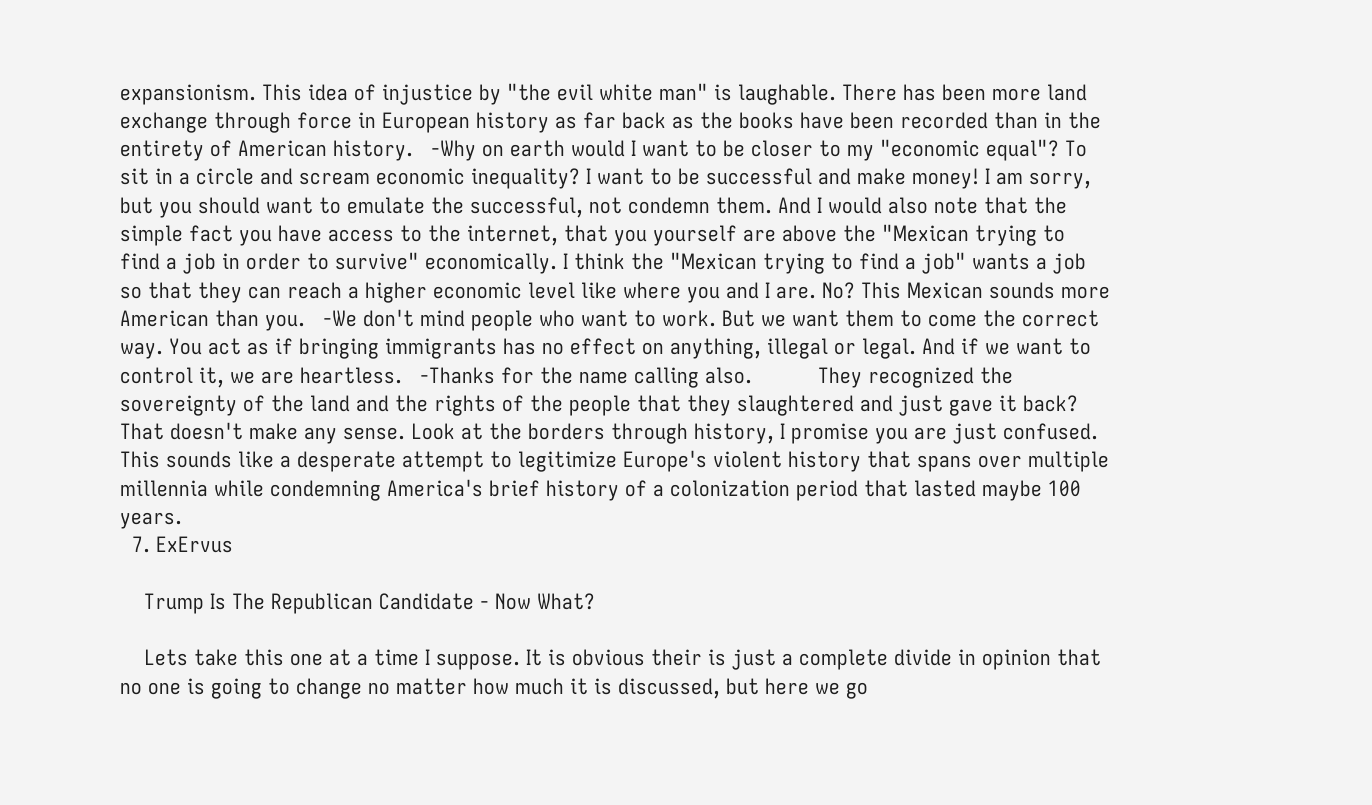expansionism. This idea of injustice by "the evil white man" is laughable. There has been more land exchange through force in European history as far back as the books have been recorded than in the entirety of American history.   -Why on earth would I want to be closer to my "economic equal"? To sit in a circle and scream economic inequality? I want to be successful and make money! I am sorry, but you should want to emulate the successful, not condemn them. And I would also note that the simple fact you have access to the internet, that you yourself are above the "Mexican trying to find a job in order to survive" economically. I think the "Mexican trying to find a job" wants a job so that they can reach a higher economic level like where you and I are. No? This Mexican sounds more American than you.   -We don't mind people who want to work. But we want them to come the correct way. You act as if bringing immigrants has no effect on anything, illegal or legal. And if we want to control it, we are heartless.   -Thanks for the name calling also.           They recognized the sovereignty of the land and the rights of the people that they slaughtered and just gave it back? That doesn't make any sense. Look at the borders through history, I promise you are just confused. This sounds like a desperate attempt to legitimize Europe's violent history that spans over multiple millennia while condemning America's brief history of a colonization period that lasted maybe 100 years.
  7. ExErvus

    Trump Is The Republican Candidate - Now What?

    Lets take this one at a time I suppose. It is obvious their is just a complete divide in opinion that no one is going to change no matter how much it is discussed, but here we go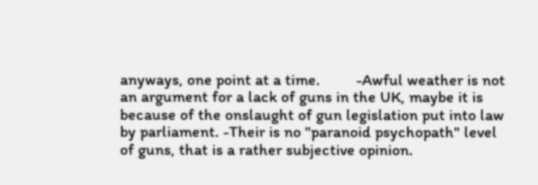anyways, one point at a time.         -Awful weather is not an argument for a lack of guns in the UK, maybe it is because of the onslaught of gun legislation put into law by parliament. -Their is no "paranoid psychopath" level of guns, that is a rather subjective opinion.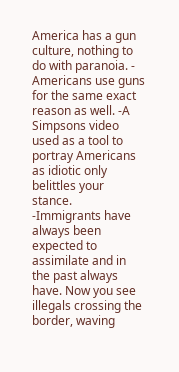America has a gun culture, nothing to do with paranoia. - Americans use guns for the same exact reason as well. -A Simpsons video used as a tool to portray Americans as idiotic only belittles your stance.         -Immigrants have always been expected to assimilate and in the past always have. Now you see illegals crossing the border, waving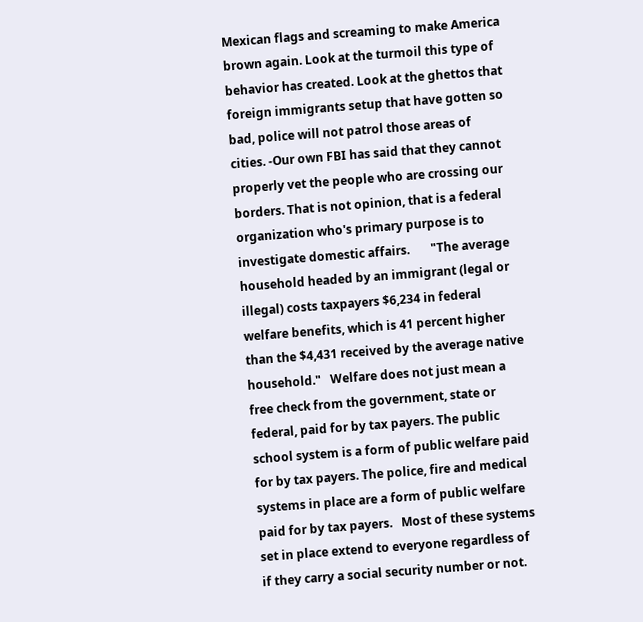Mexican flags and screaming to make America brown again. Look at the turmoil this type of behavior has created. Look at the ghettos that foreign immigrants setup that have gotten so bad, police will not patrol those areas of cities. -Our own FBI has said that they cannot properly vet the people who are crossing our borders. That is not opinion, that is a federal organization who's primary purpose is to investigate domestic affairs.       "The average household headed by an immigrant (legal or illegal) costs taxpayers $6,234 in federal welfare benefits, which is 41 percent higher than the $4,431 received by the average native household."   Welfare does not just mean a free check from the government, state or federal, paid for by tax payers. The public school system is a form of public welfare paid for by tax payers. The police, fire and medical systems in place are a form of public welfare paid for by tax payers.   Most of these systems set in place extend to everyone regardless of if they carry a social security number or not.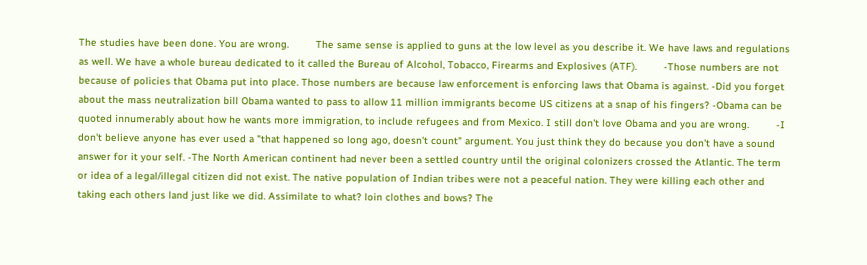The studies have been done. You are wrong.         The same sense is applied to guns at the low level as you describe it. We have laws and regulations as well. We have a whole bureau dedicated to it called the Bureau of Alcohol, Tobacco, Firearms and Explosives (ATF).         -Those numbers are not because of policies that Obama put into place. Those numbers are because law enforcement is enforcing laws that Obama is against. -Did you forget about the mass neutralization bill Obama wanted to pass to allow 11 million immigrants become US citizens at a snap of his fingers? -Obama can be quoted innumerably about how he wants more immigration, to include refugees and from Mexico. I still don't love Obama and you are wrong.         -I don't believe anyone has ever used a "that happened so long ago, doesn't count" argument. You just think they do because you don't have a sound answer for it your self. -The North American continent had never been a settled country until the original colonizers crossed the Atlantic. The term or idea of a legal/illegal citizen did not exist. The native population of Indian tribes were not a peaceful nation. They were killing each other and taking each others land just like we did. Assimilate to what? loin clothes and bows? The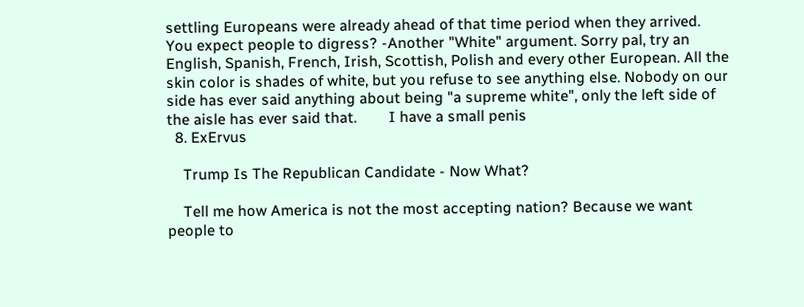settling Europeans were already ahead of that time period when they arrived. You expect people to digress? -Another "White" argument. Sorry pal, try an English, Spanish, French, Irish, Scottish, Polish and every other European. All the skin color is shades of white, but you refuse to see anything else. Nobody on our side has ever said anything about being "a supreme white", only the left side of the aisle has ever said that.        I have a small penis
  8. ExErvus

    Trump Is The Republican Candidate - Now What?

    Tell me how America is not the most accepting nation? Because we want people to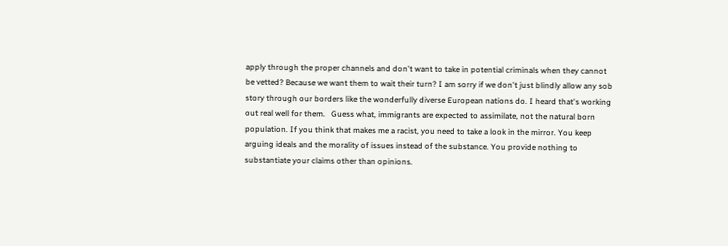apply through the proper channels and don't want to take in potential criminals when they cannot be vetted? Because we want them to wait their turn? I am sorry if we don't just blindly allow any sob story through our borders like the wonderfully diverse European nations do. I heard that's working out real well for them.   Guess what, immigrants are expected to assimilate, not the natural born population. If you think that makes me a racist, you need to take a look in the mirror. You keep arguing ideals and the morality of issues instead of the substance. You provide nothing to substantiate your claims other than opinions.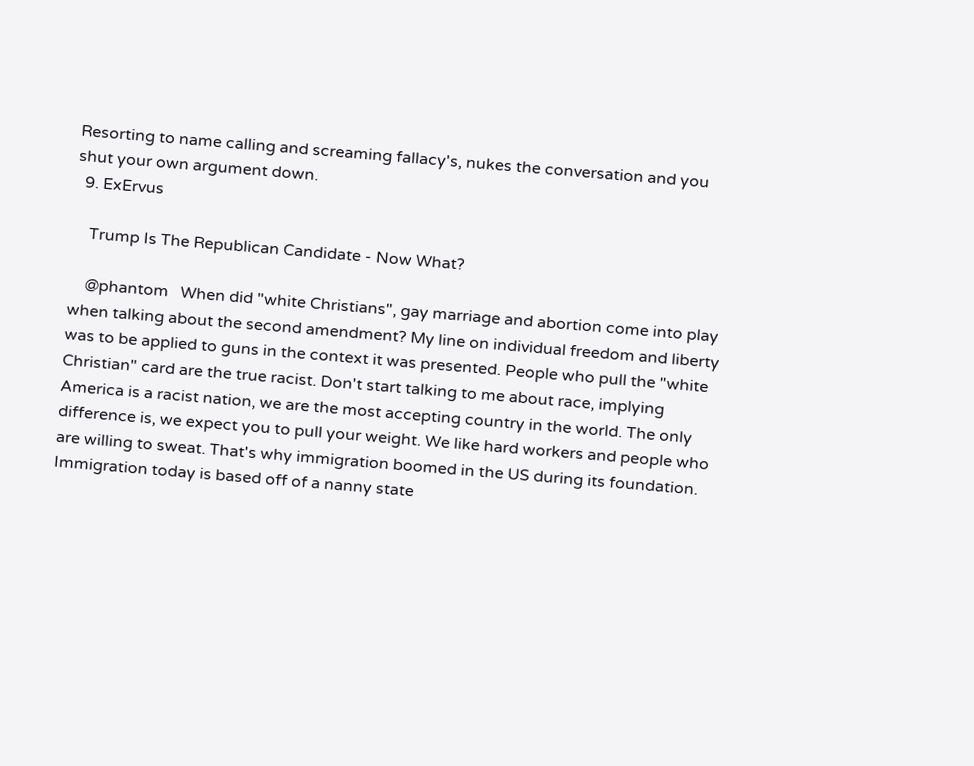Resorting to name calling and screaming fallacy's, nukes the conversation and you shut your own argument down.
  9. ExErvus

    Trump Is The Republican Candidate - Now What?

    @phantom   When did "white Christians", gay marriage and abortion come into play when talking about the second amendment? My line on individual freedom and liberty was to be applied to guns in the context it was presented. People who pull the "white Christian" card are the true racist. Don't start talking to me about race, implying America is a racist nation, we are the most accepting country in the world. The only difference is, we expect you to pull your weight. We like hard workers and people who are willing to sweat. That's why immigration boomed in the US during its foundation. Immigration today is based off of a nanny state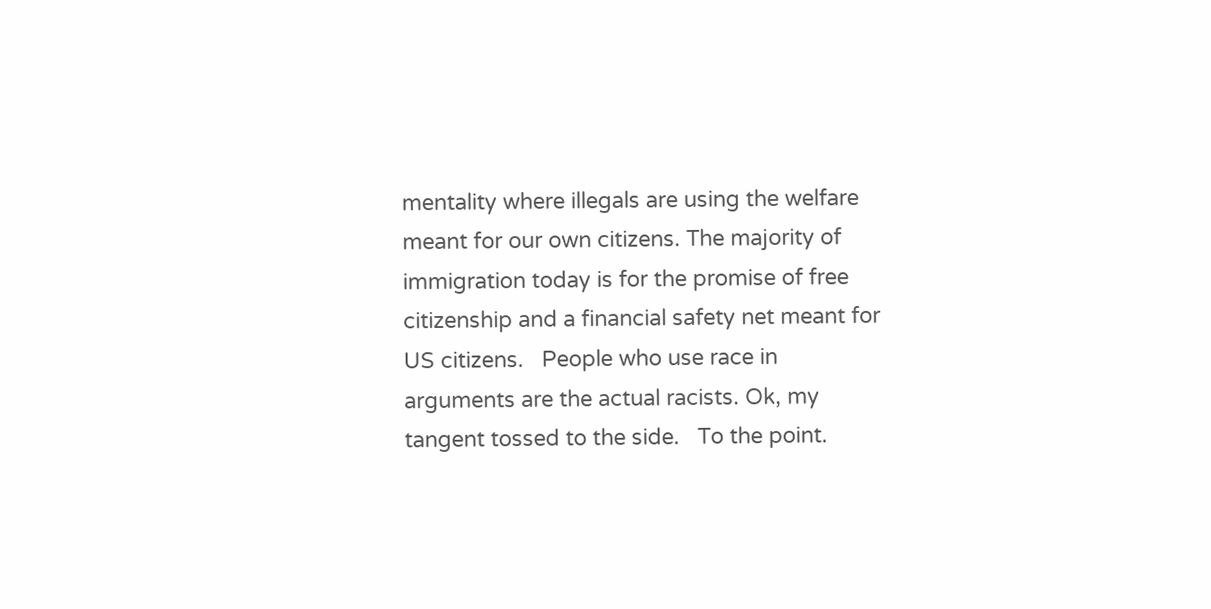mentality where illegals are using the welfare meant for our own citizens. The majority of immigration today is for the promise of free citizenship and a financial safety net meant for US citizens.   People who use race in arguments are the actual racists. Ok, my tangent tossed to the side.   To the point.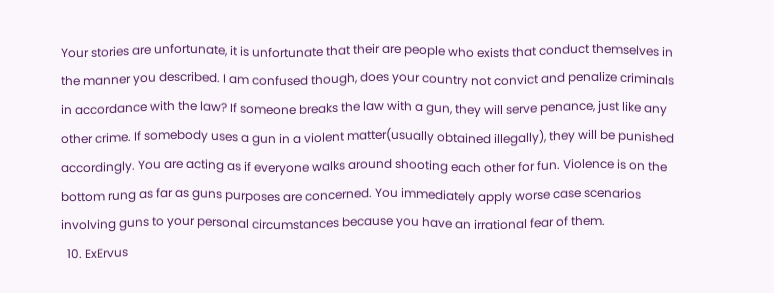Your stories are unfortunate, it is unfortunate that their are people who exists that conduct themselves in the manner you described. I am confused though, does your country not convict and penalize criminals in accordance with the law? If someone breaks the law with a gun, they will serve penance, just like any other crime. If somebody uses a gun in a violent matter(usually obtained illegally), they will be punished accordingly. You are acting as if everyone walks around shooting each other for fun. Violence is on the bottom rung as far as guns purposes are concerned. You immediately apply worse case scenarios involving guns to your personal circumstances because you have an irrational fear of them.
  10. ExErvus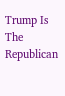Trump Is The Republican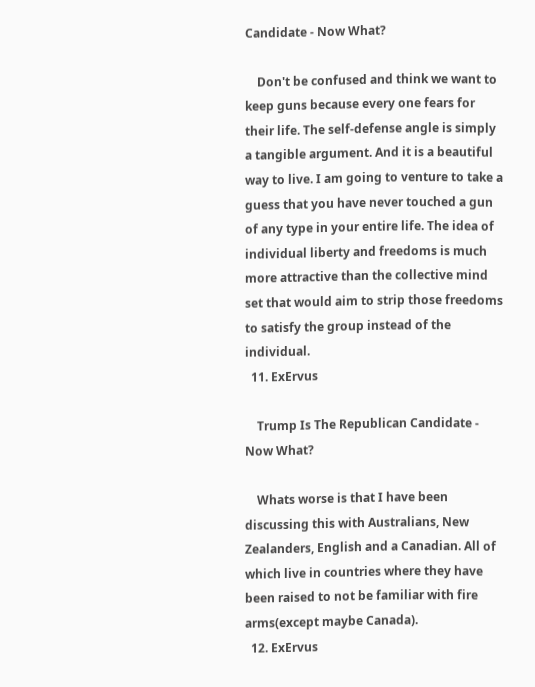Candidate - Now What?

    Don't be confused and think we want to keep guns because every one fears for their life. The self-defense angle is simply a tangible argument. And it is a beautiful way to live. I am going to venture to take a guess that you have never touched a gun of any type in your entire life. The idea of individual liberty and freedoms is much more attractive than the collective mind set that would aim to strip those freedoms to satisfy the group instead of the individual.
  11. ExErvus

    Trump Is The Republican Candidate - Now What?

    Whats worse is that I have been discussing this with Australians, New Zealanders, English and a Canadian. All of which live in countries where they have been raised to not be familiar with fire arms(except maybe Canada).
  12. ExErvus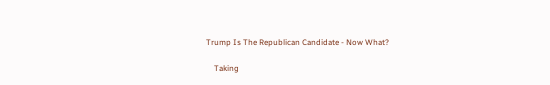Trump Is The Republican Candidate - Now What?

    Taking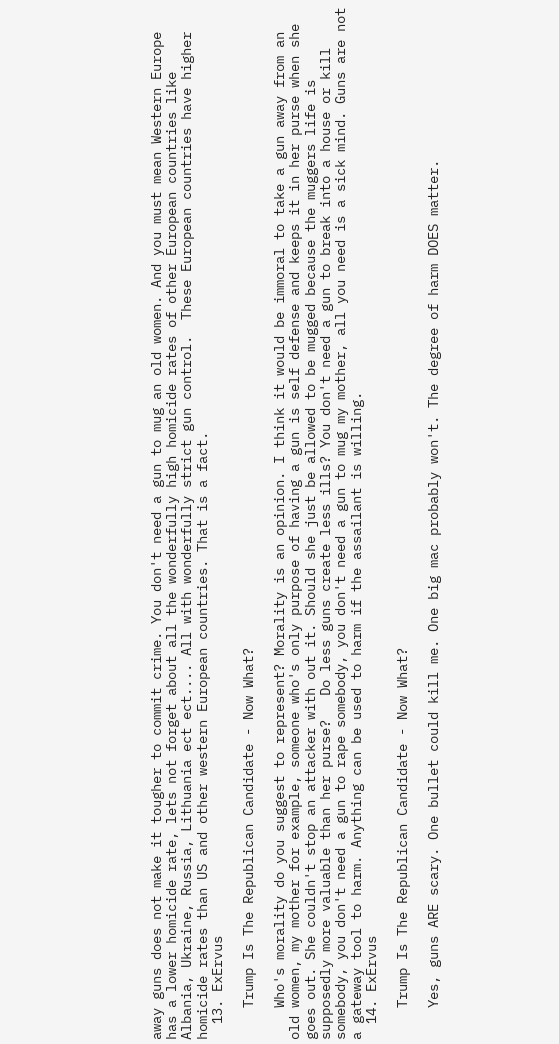away guns does not make it tougher to commit crime. You don't need a gun to mug an old women. And you must mean Western Europe has a lower homicide rate, lets not forget about all the wonderfully high homicide rates of other European countries like Albania, Ukraine, Russia, Lithuania ect ect.... All with wonderfully strict gun control.  These European countries have higher homicide rates than US and other western European countries. That is a fact.
  13. ExErvus

    Trump Is The Republican Candidate - Now What?

    Who's morality do you suggest to represent? Morality is an opinion. I think it would be immoral to take a gun away from an old women, my mother for example, someone who's only purpose of having a gun is self defense and keeps it in her purse when she goes out. She couldn't stop an attacker with out it. Should she just be allowed to be mugged because the muggers life is supposedly more valuable than her purse?   Do less guns create less ills? You don't need a gun to break into a house or kill somebody, you don't need a gun to rape somebody, you don't need a gun to mug my mother, all you need is a sick mind. Guns are not a gateway tool to harm. Anything can be used to harm if the assailant is willing.
  14. ExErvus

    Trump Is The Republican Candidate - Now What?

    Yes, guns ARE scary. One bullet could kill me. One big mac probably won't. The degree of harm DOES matter.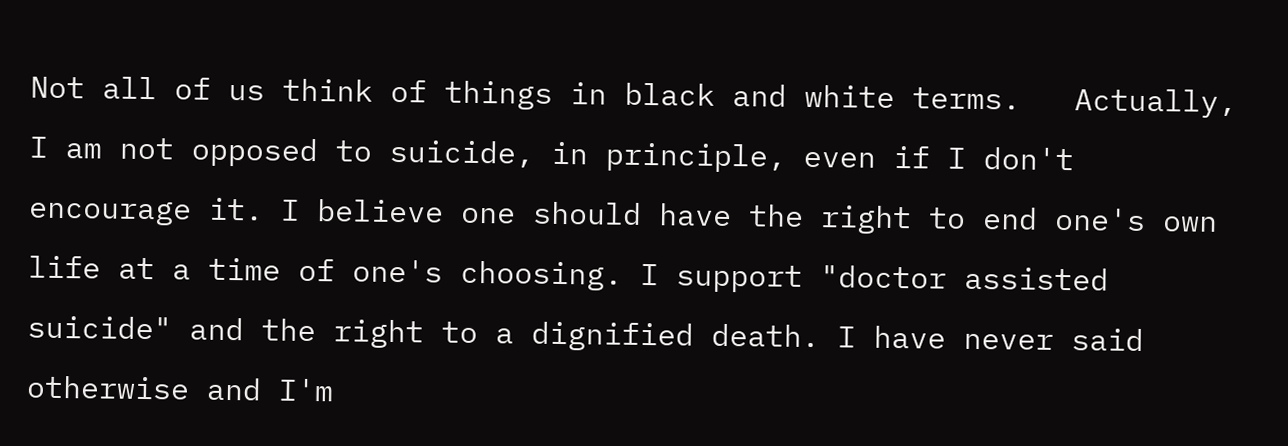Not all of us think of things in black and white terms.   Actually, I am not opposed to suicide, in principle, even if I don't encourage it. I believe one should have the right to end one's own life at a time of one's choosing. I support "doctor assisted suicide" and the right to a dignified death. I have never said otherwise and I'm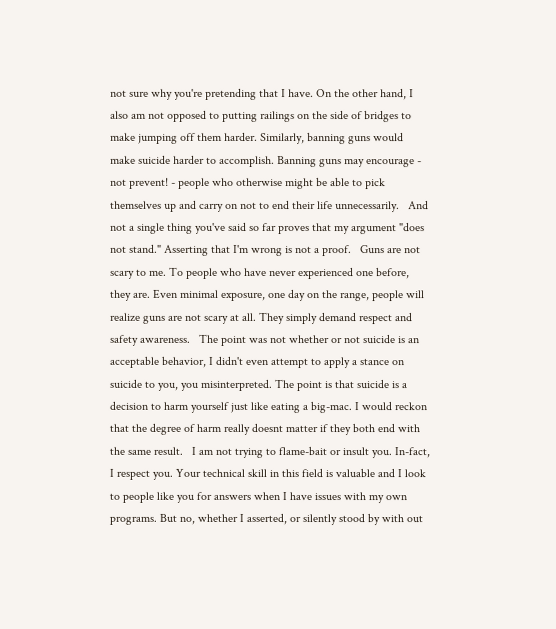not sure why you're pretending that I have. On the other hand, I also am not opposed to putting railings on the side of bridges to make jumping off them harder. Similarly, banning guns would make suicide harder to accomplish. Banning guns may encourage - not prevent! - people who otherwise might be able to pick themselves up and carry on not to end their life unnecessarily.   And not a single thing you've said so far proves that my argument "does not stand." Asserting that I'm wrong is not a proof.   Guns are not scary to me. To people who have never experienced one before, they are. Even minimal exposure, one day on the range, people will realize guns are not scary at all. They simply demand respect and safety awareness.   The point was not whether or not suicide is an acceptable behavior, I didn't even attempt to apply a stance on suicide to you, you misinterpreted. The point is that suicide is a decision to harm yourself just like eating a big-mac. I would reckon that the degree of harm really doesnt matter if they both end with the same result.   I am not trying to flame-bait or insult you. In-fact, I respect you. Your technical skill in this field is valuable and I look to people like you for answers when I have issues with my own programs. But no, whether I asserted, or silently stood by with out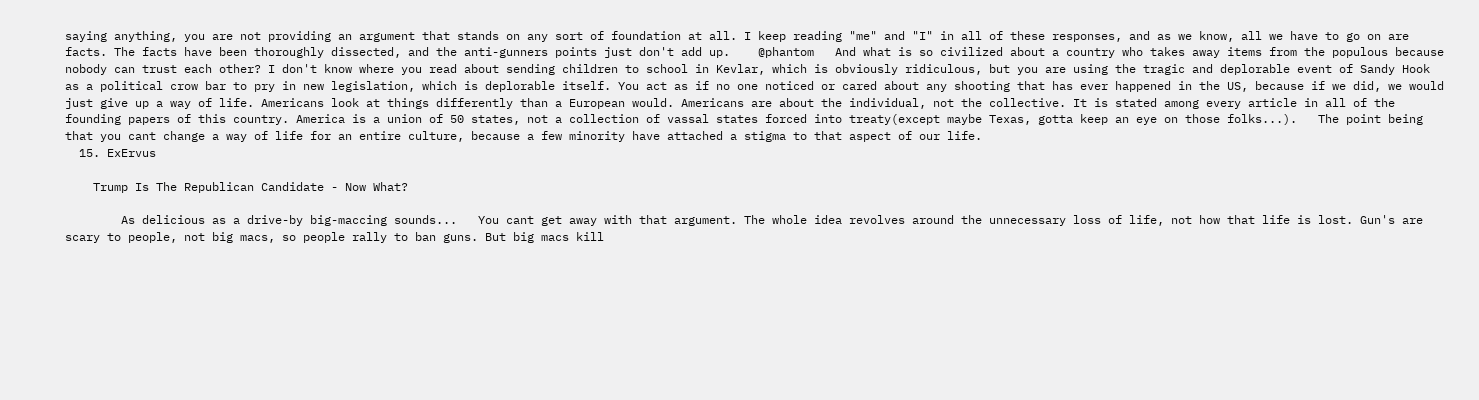saying anything, you are not providing an argument that stands on any sort of foundation at all. I keep reading "me" and "I" in all of these responses, and as we know, all we have to go on are facts. The facts have been thoroughly dissected, and the anti-gunners points just don't add up.    @phantom   And what is so civilized about a country who takes away items from the populous because nobody can trust each other? I don't know where you read about sending children to school in Kevlar, which is obviously ridiculous, but you are using the tragic and deplorable event of Sandy Hook as a political crow bar to pry in new legislation, which is deplorable itself. You act as if no one noticed or cared about any shooting that has ever happened in the US, because if we did, we would just give up a way of life. Americans look at things differently than a European would. Americans are about the individual, not the collective. It is stated among every article in all of the founding papers of this country. America is a union of 50 states, not a collection of vassal states forced into treaty(except maybe Texas, gotta keep an eye on those folks...).   The point being that you cant change a way of life for an entire culture, because a few minority have attached a stigma to that aspect of our life.
  15. ExErvus

    Trump Is The Republican Candidate - Now What?

        As delicious as a drive-by big-maccing sounds...   You cant get away with that argument. The whole idea revolves around the unnecessary loss of life, not how that life is lost. Gun's are scary to people, not big macs, so people rally to ban guns. But big macs kill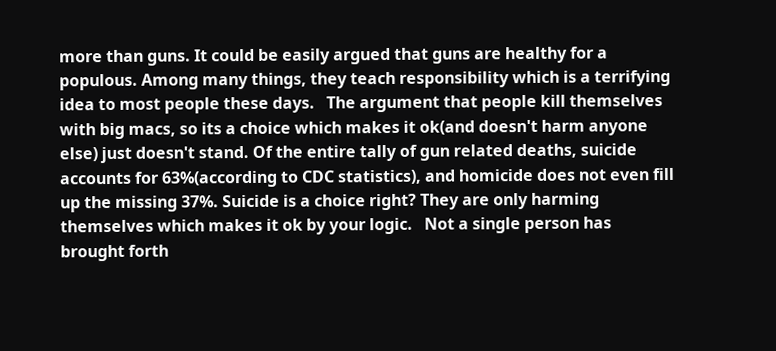more than guns. It could be easily argued that guns are healthy for a populous. Among many things, they teach responsibility which is a terrifying idea to most people these days.   The argument that people kill themselves with big macs, so its a choice which makes it ok(and doesn't harm anyone else) just doesn't stand. Of the entire tally of gun related deaths, suicide accounts for 63%(according to CDC statistics), and homicide does not even fill up the missing 37%. Suicide is a choice right? They are only harming themselves which makes it ok by your logic.   Not a single person has brought forth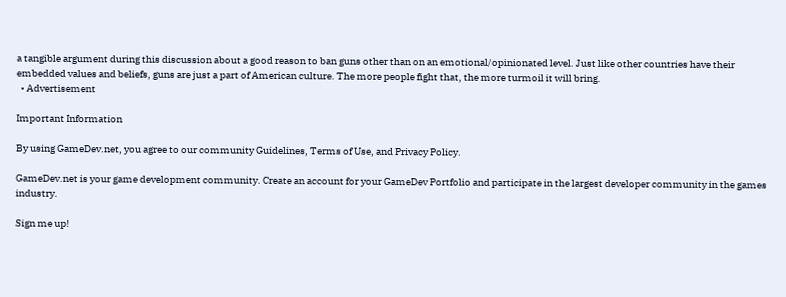a tangible argument during this discussion about a good reason to ban guns other than on an emotional/opinionated level. Just like other countries have their embedded values and beliefs, guns are just a part of American culture. The more people fight that, the more turmoil it will bring.
  • Advertisement

Important Information

By using GameDev.net, you agree to our community Guidelines, Terms of Use, and Privacy Policy.

GameDev.net is your game development community. Create an account for your GameDev Portfolio and participate in the largest developer community in the games industry.

Sign me up!